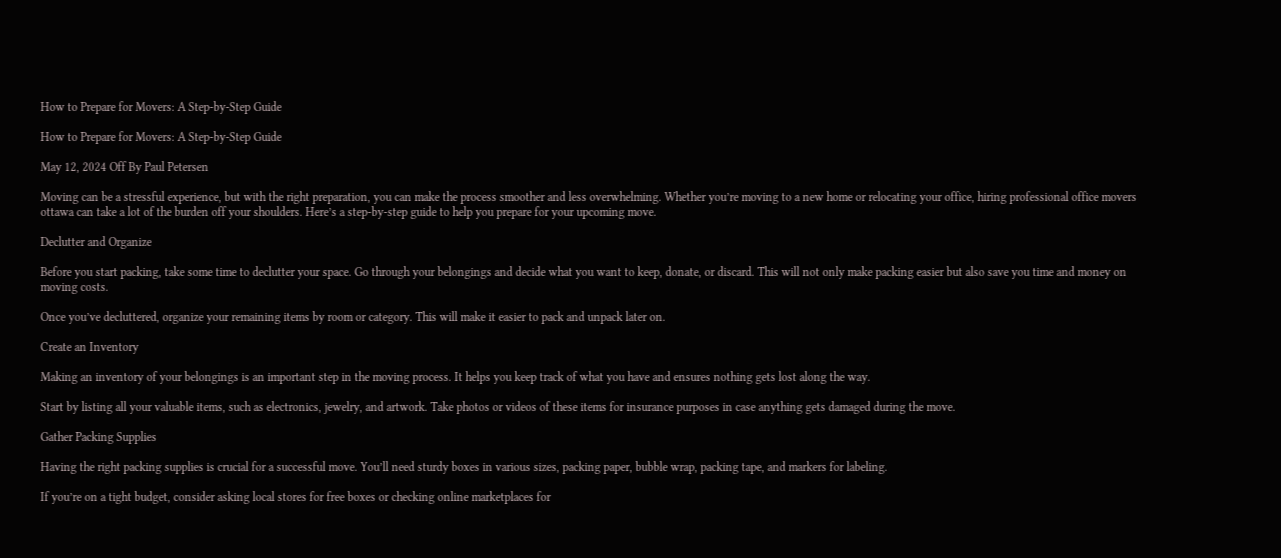How to Prepare for Movers: A Step-by-Step Guide

How to Prepare for Movers: A Step-by-Step Guide

May 12, 2024 Off By Paul Petersen

Moving can be a stressful experience, but with the right preparation, you can make the process smoother and less overwhelming. Whether you’re moving to a new home or relocating your office, hiring professional office movers ottawa can take a lot of the burden off your shoulders. Here’s a step-by-step guide to help you prepare for your upcoming move.

Declutter and Organize

Before you start packing, take some time to declutter your space. Go through your belongings and decide what you want to keep, donate, or discard. This will not only make packing easier but also save you time and money on moving costs.

Once you’ve decluttered, organize your remaining items by room or category. This will make it easier to pack and unpack later on.

Create an Inventory

Making an inventory of your belongings is an important step in the moving process. It helps you keep track of what you have and ensures nothing gets lost along the way.

Start by listing all your valuable items, such as electronics, jewelry, and artwork. Take photos or videos of these items for insurance purposes in case anything gets damaged during the move.

Gather Packing Supplies

Having the right packing supplies is crucial for a successful move. You’ll need sturdy boxes in various sizes, packing paper, bubble wrap, packing tape, and markers for labeling.

If you’re on a tight budget, consider asking local stores for free boxes or checking online marketplaces for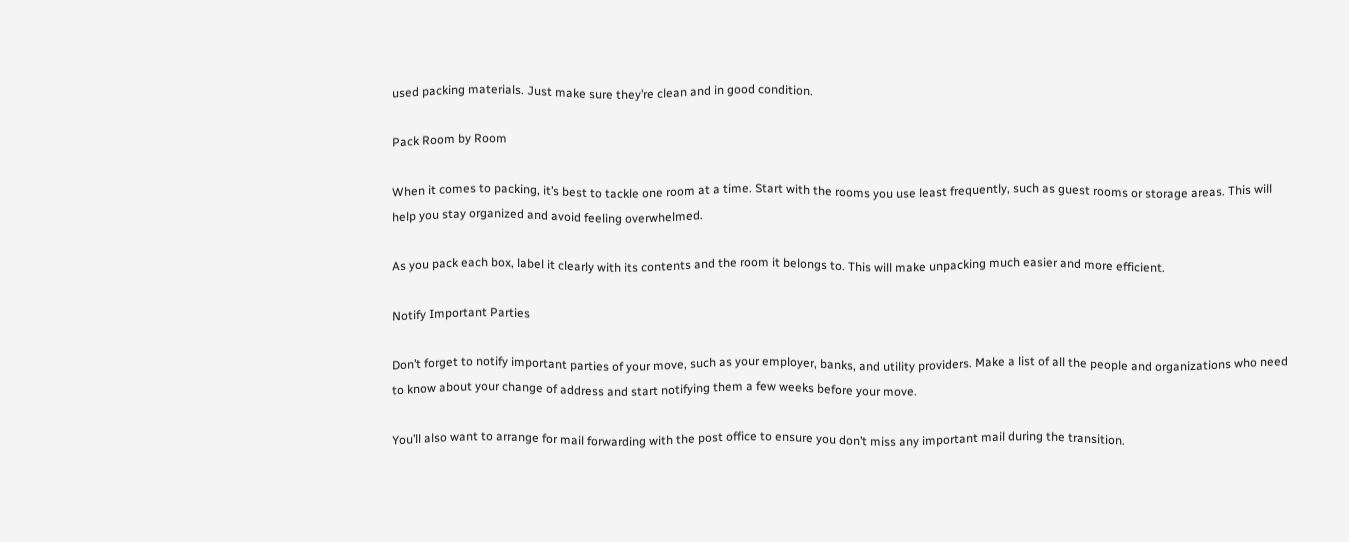used packing materials. Just make sure they’re clean and in good condition.

Pack Room by Room

When it comes to packing, it’s best to tackle one room at a time. Start with the rooms you use least frequently, such as guest rooms or storage areas. This will help you stay organized and avoid feeling overwhelmed.

As you pack each box, label it clearly with its contents and the room it belongs to. This will make unpacking much easier and more efficient.

Notify Important Parties

Don’t forget to notify important parties of your move, such as your employer, banks, and utility providers. Make a list of all the people and organizations who need to know about your change of address and start notifying them a few weeks before your move.

You’ll also want to arrange for mail forwarding with the post office to ensure you don’t miss any important mail during the transition.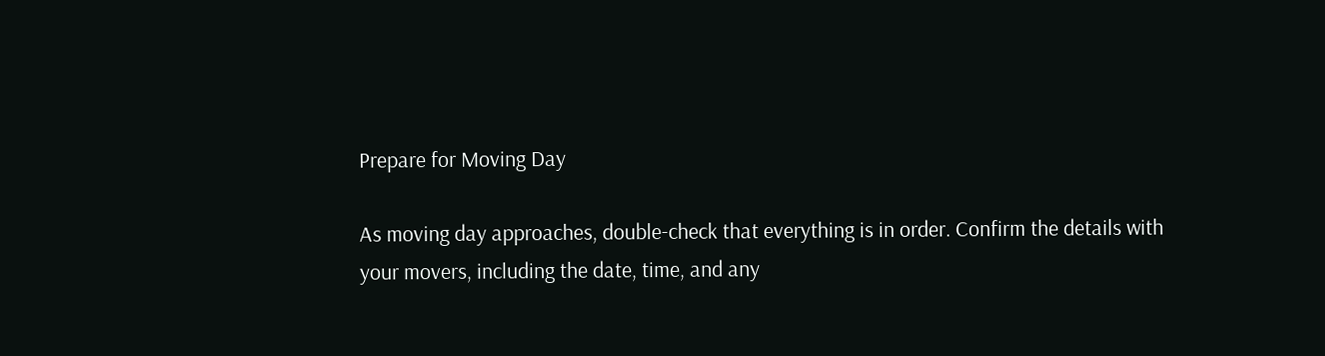Prepare for Moving Day

As moving day approaches, double-check that everything is in order. Confirm the details with your movers, including the date, time, and any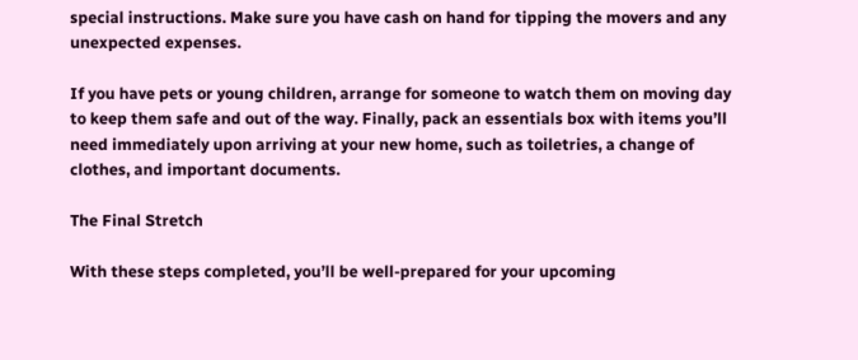special instructions. Make sure you have cash on hand for tipping the movers and any unexpected expenses.

If you have pets or young children, arrange for someone to watch them on moving day to keep them safe and out of the way. Finally, pack an essentials box with items you’ll need immediately upon arriving at your new home, such as toiletries, a change of clothes, and important documents.

The Final Stretch

With these steps completed, you’ll be well-prepared for your upcoming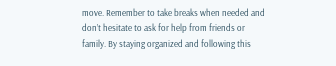move. Remember to take breaks when needed and don’t hesitate to ask for help from friends or family. By staying organized and following this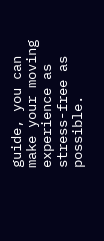guide, you can make your moving experience as stress-free as possible.